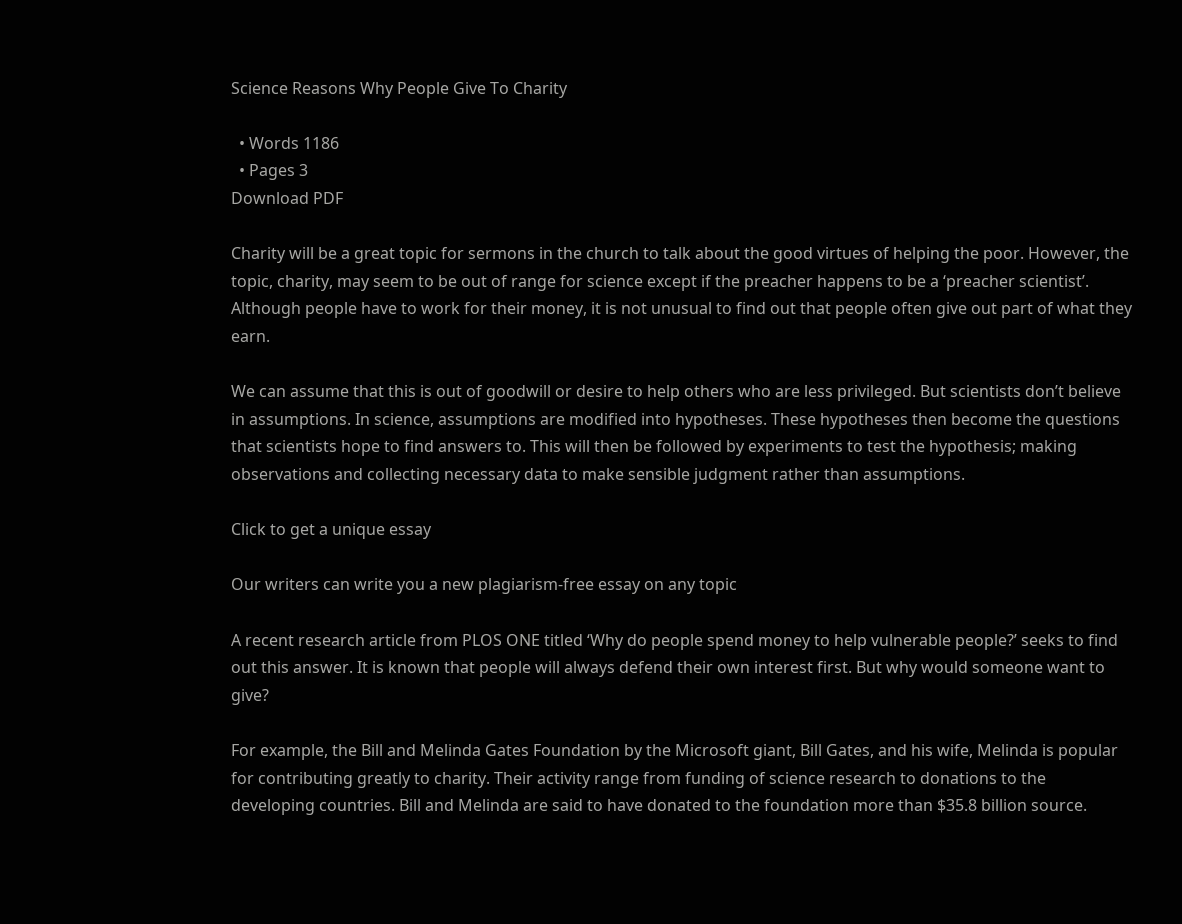Science Reasons Why People Give To Charity

  • Words 1186
  • Pages 3
Download PDF

Charity will be a great topic for sermons in the church to talk about the good virtues of helping the poor. However, the topic, charity, may seem to be out of range for science except if the preacher happens to be a ‘preacher scientist’. Although people have to work for their money, it is not unusual to find out that people often give out part of what they earn.

We can assume that this is out of goodwill or desire to help others who are less privileged. But scientists don’t believe in assumptions. In science, assumptions are modified into hypotheses. These hypotheses then become the questions that scientists hope to find answers to. This will then be followed by experiments to test the hypothesis; making observations and collecting necessary data to make sensible judgment rather than assumptions.

Click to get a unique essay

Our writers can write you a new plagiarism-free essay on any topic

A recent research article from PLOS ONE titled ‘Why do people spend money to help vulnerable people?’ seeks to find out this answer. It is known that people will always defend their own interest first. But why would someone want to give?

For example, the Bill and Melinda Gates Foundation by the Microsoft giant, Bill Gates, and his wife, Melinda is popular for contributing greatly to charity. Their activity range from funding of science research to donations to the developing countries. Bill and Melinda are said to have donated to the foundation more than $35.8 billion source.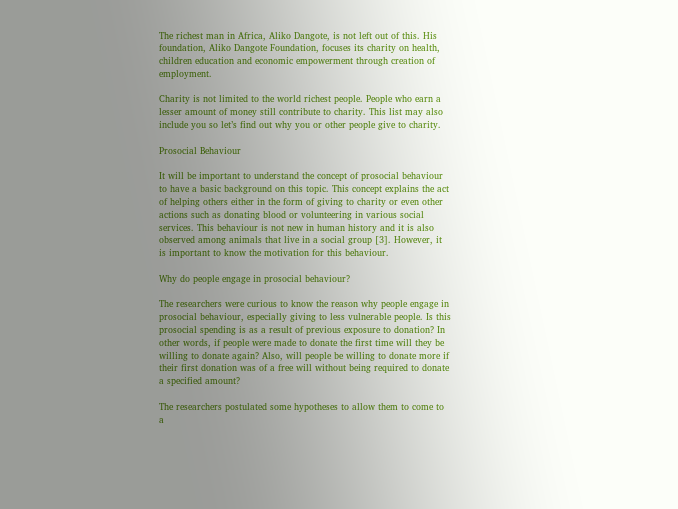The richest man in Africa, Aliko Dangote, is not left out of this. His foundation, Aliko Dangote Foundation, focuses its charity on health, children education and economic empowerment through creation of employment.

Charity is not limited to the world richest people. People who earn a lesser amount of money still contribute to charity. This list may also include you so let’s find out why you or other people give to charity.

Prosocial Behaviour

It will be important to understand the concept of prosocial behaviour to have a basic background on this topic. This concept explains the act of helping others either in the form of giving to charity or even other actions such as donating blood or volunteering in various social services. This behaviour is not new in human history and it is also observed among animals that live in a social group [3]. However, it is important to know the motivation for this behaviour.

Why do people engage in prosocial behaviour?

The researchers were curious to know the reason why people engage in prosocial behaviour, especially giving to less vulnerable people. Is this prosocial spending is as a result of previous exposure to donation? In other words, if people were made to donate the first time will they be willing to donate again? Also, will people be willing to donate more if their first donation was of a free will without being required to donate a specified amount?

The researchers postulated some hypotheses to allow them to come to a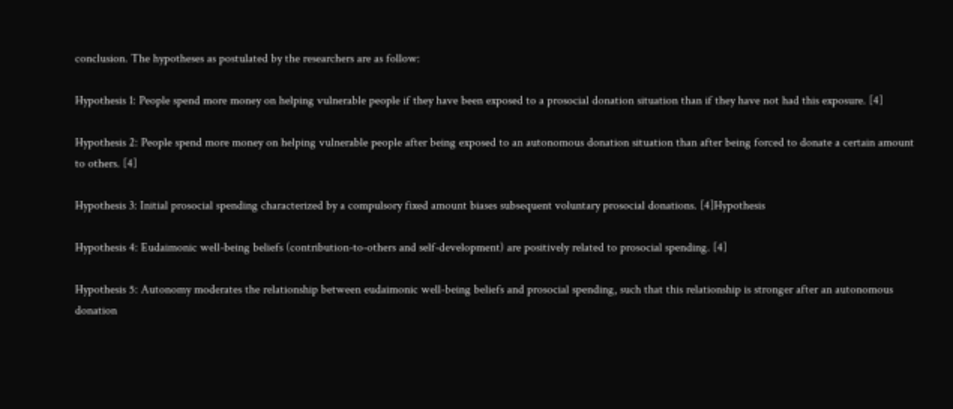conclusion. The hypotheses as postulated by the researchers are as follow:

Hypothesis 1: People spend more money on helping vulnerable people if they have been exposed to a prosocial donation situation than if they have not had this exposure. [4]

Hypothesis 2: People spend more money on helping vulnerable people after being exposed to an autonomous donation situation than after being forced to donate a certain amount to others. [4]

Hypothesis 3: Initial prosocial spending characterized by a compulsory fixed amount biases subsequent voluntary prosocial donations. [4]Hypothesis

Hypothesis 4: Eudaimonic well-being beliefs (contribution-to-others and self-development) are positively related to prosocial spending. [4]

Hypothesis 5: Autonomy moderates the relationship between eudaimonic well-being beliefs and prosocial spending, such that this relationship is stronger after an autonomous donation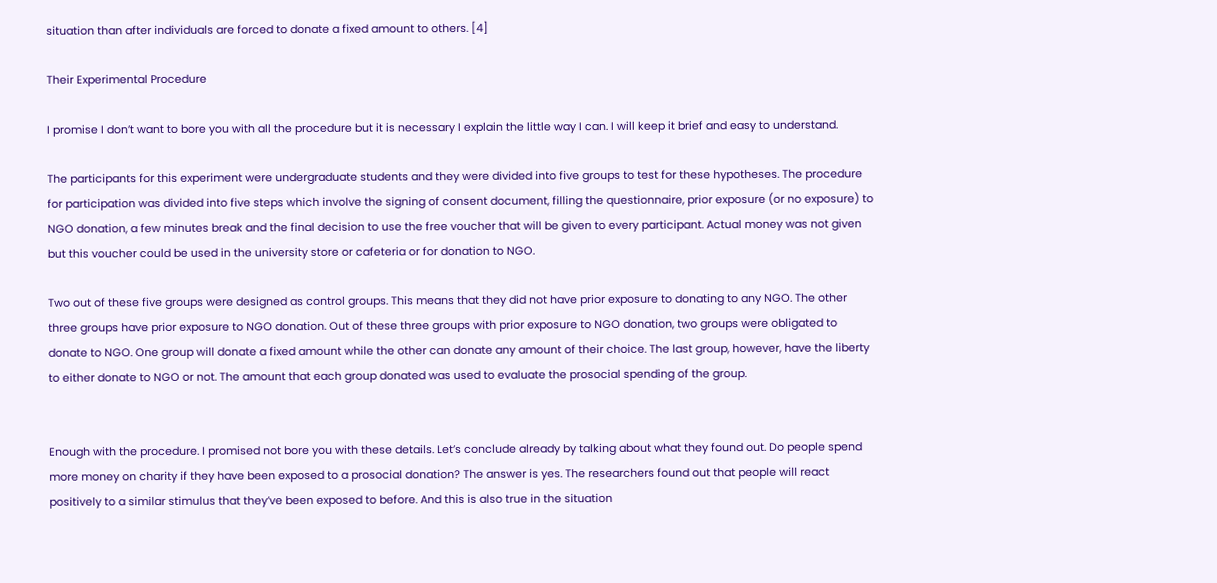situation than after individuals are forced to donate a fixed amount to others. [4]

Their Experimental Procedure

I promise I don’t want to bore you with all the procedure but it is necessary I explain the little way I can. I will keep it brief and easy to understand.

The participants for this experiment were undergraduate students and they were divided into five groups to test for these hypotheses. The procedure for participation was divided into five steps which involve the signing of consent document, filling the questionnaire, prior exposure (or no exposure) to NGO donation, a few minutes break and the final decision to use the free voucher that will be given to every participant. Actual money was not given but this voucher could be used in the university store or cafeteria or for donation to NGO.

Two out of these five groups were designed as control groups. This means that they did not have prior exposure to donating to any NGO. The other three groups have prior exposure to NGO donation. Out of these three groups with prior exposure to NGO donation, two groups were obligated to donate to NGO. One group will donate a fixed amount while the other can donate any amount of their choice. The last group, however, have the liberty to either donate to NGO or not. The amount that each group donated was used to evaluate the prosocial spending of the group.


Enough with the procedure. I promised not bore you with these details. Let’s conclude already by talking about what they found out. Do people spend more money on charity if they have been exposed to a prosocial donation? The answer is yes. The researchers found out that people will react positively to a similar stimulus that they’ve been exposed to before. And this is also true in the situation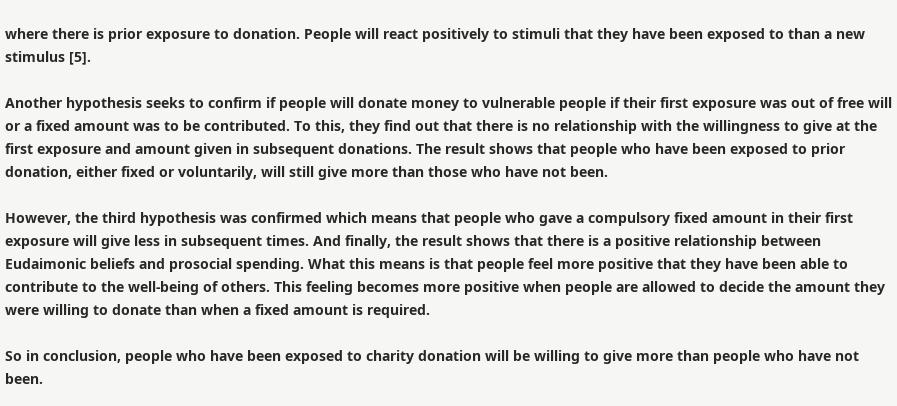where there is prior exposure to donation. People will react positively to stimuli that they have been exposed to than a new stimulus [5].

Another hypothesis seeks to confirm if people will donate money to vulnerable people if their first exposure was out of free will or a fixed amount was to be contributed. To this, they find out that there is no relationship with the willingness to give at the first exposure and amount given in subsequent donations. The result shows that people who have been exposed to prior donation, either fixed or voluntarily, will still give more than those who have not been.

However, the third hypothesis was confirmed which means that people who gave a compulsory fixed amount in their first exposure will give less in subsequent times. And finally, the result shows that there is a positive relationship between Eudaimonic beliefs and prosocial spending. What this means is that people feel more positive that they have been able to contribute to the well-being of others. This feeling becomes more positive when people are allowed to decide the amount they were willing to donate than when a fixed amount is required.

So in conclusion, people who have been exposed to charity donation will be willing to give more than people who have not been.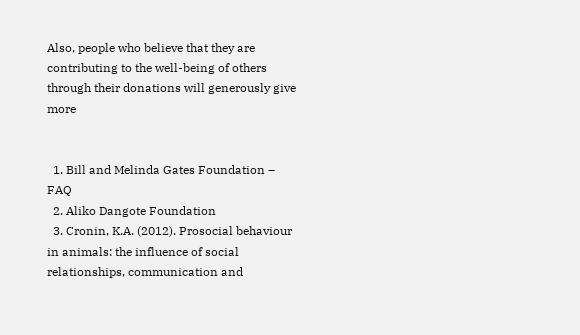Also, people who believe that they are contributing to the well-being of others through their donations will generously give more


  1. Bill and Melinda Gates Foundation – FAQ
  2. Aliko Dangote Foundation
  3. Cronin, K.A. (2012). Prosocial behaviour in animals: the influence of social relationships, communication and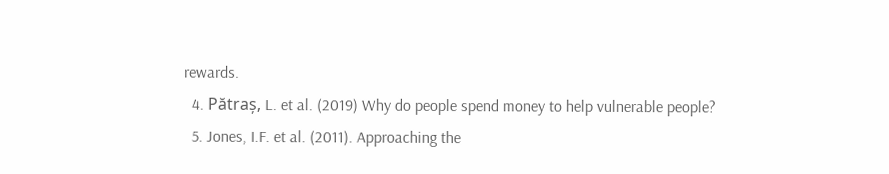rewards.
  4. Pătraș, L. et al. (2019) Why do people spend money to help vulnerable people?
  5. Jones, I.F. et al. (2011). Approaching the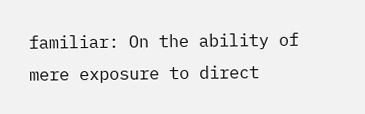familiar: On the ability of mere exposure to direct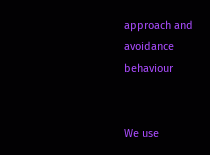approach and avoidance behaviour


We use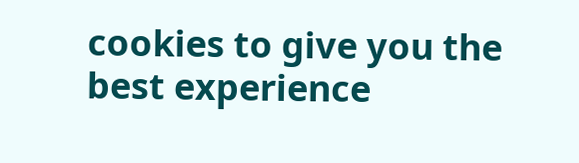cookies to give you the best experience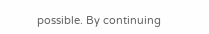possible. By continuing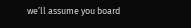we’ll assume you board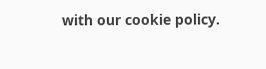with our cookie policy.